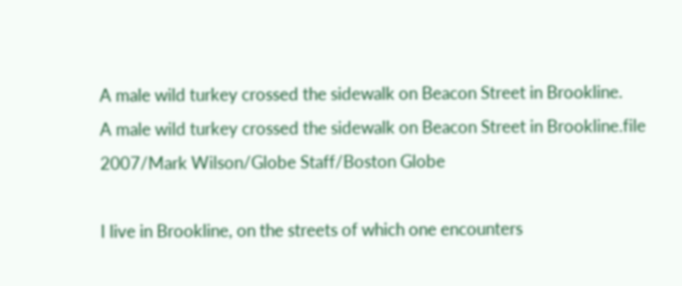A male wild turkey crossed the sidewalk on Beacon Street in Brookline.
A male wild turkey crossed the sidewalk on Beacon Street in Brookline.file 2007/Mark Wilson/Globe Staff/Boston Globe

I live in Brookline, on the streets of which one encounters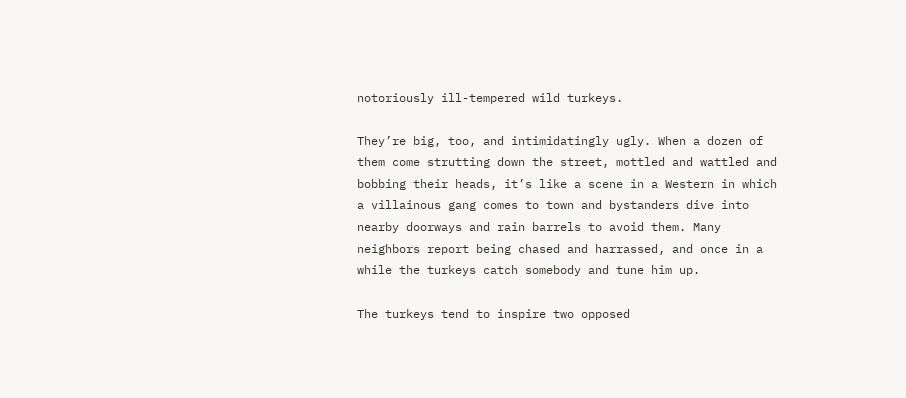notoriously ill-tempered wild turkeys.

They’re big, too, and intimidatingly ugly. When a dozen of them come strutting down the street, mottled and wattled and bobbing their heads, it’s like a scene in a Western in which a villainous gang comes to town and bystanders dive into nearby doorways and rain barrels to avoid them. Many neighbors report being chased and harrassed, and once in a while the turkeys catch somebody and tune him up.

The turkeys tend to inspire two opposed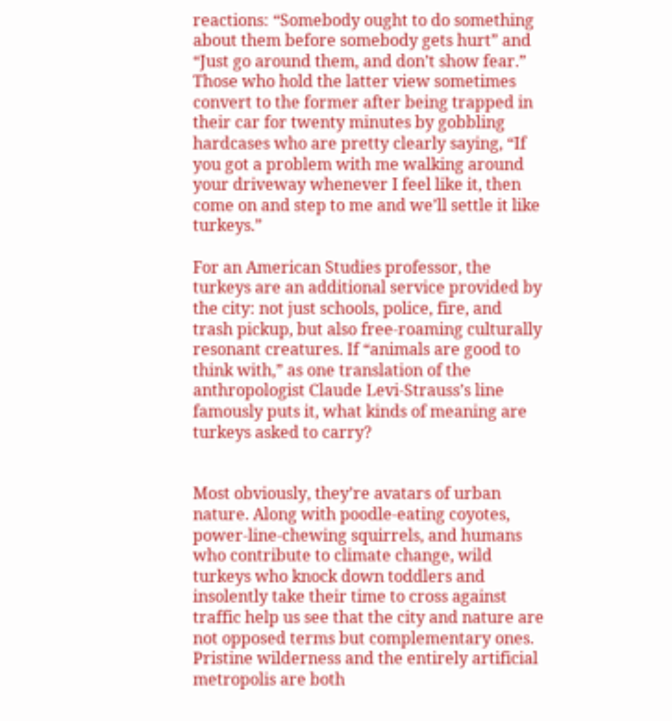reactions: “Somebody ought to do something about them before somebody gets hurt” and “Just go around them, and don’t show fear.” Those who hold the latter view sometimes convert to the former after being trapped in their car for twenty minutes by gobbling hardcases who are pretty clearly saying, “If you got a problem with me walking around your driveway whenever I feel like it, then come on and step to me and we’ll settle it like turkeys.”

For an American Studies professor, the turkeys are an additional service provided by the city: not just schools, police, fire, and trash pickup, but also free-roaming culturally resonant creatures. If “animals are good to think with,” as one translation of the anthropologist Claude Levi-Strauss’s line famously puts it, what kinds of meaning are turkeys asked to carry?


Most obviously, they’re avatars of urban nature. Along with poodle-eating coyotes, power-line-chewing squirrels, and humans who contribute to climate change, wild turkeys who knock down toddlers and insolently take their time to cross against traffic help us see that the city and nature are not opposed terms but complementary ones. Pristine wilderness and the entirely artificial metropolis are both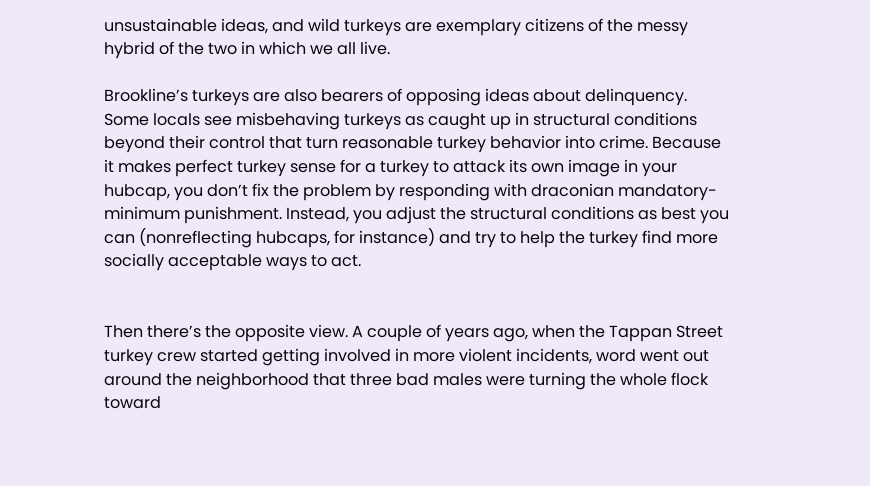unsustainable ideas, and wild turkeys are exemplary citizens of the messy hybrid of the two in which we all live.

Brookline’s turkeys are also bearers of opposing ideas about delinquency. Some locals see misbehaving turkeys as caught up in structural conditions beyond their control that turn reasonable turkey behavior into crime. Because it makes perfect turkey sense for a turkey to attack its own image in your hubcap, you don’t fix the problem by responding with draconian mandatory-minimum punishment. Instead, you adjust the structural conditions as best you can (nonreflecting hubcaps, for instance) and try to help the turkey find more socially acceptable ways to act.


Then there’s the opposite view. A couple of years ago, when the Tappan Street turkey crew started getting involved in more violent incidents, word went out around the neighborhood that three bad males were turning the whole flock toward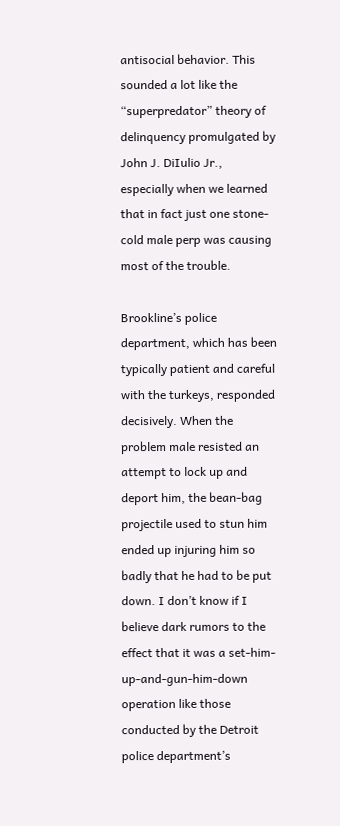antisocial behavior. This sounded a lot like the “superpredator” theory of delinquency promulgated by John J. DiIulio Jr., especially when we learned that in fact just one stone-cold male perp was causing most of the trouble.

Brookline’s police department, which has been typically patient and careful with the turkeys, responded decisively. When the problem male resisted an attempt to lock up and deport him, the bean-bag projectile used to stun him ended up injuring him so badly that he had to be put down. I don’t know if I believe dark rumors to the effect that it was a set-him-up-and-gun-him-down operation like those conducted by the Detroit police department’s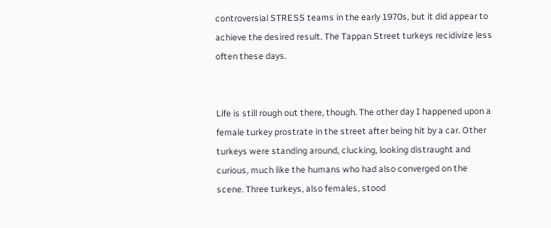controversial STRESS teams in the early 1970s, but it did appear to achieve the desired result. The Tappan Street turkeys recidivize less often these days.


Life is still rough out there, though. The other day I happened upon a female turkey prostrate in the street after being hit by a car. Other turkeys were standing around, clucking, looking distraught and curious, much like the humans who had also converged on the scene. Three turkeys, also females, stood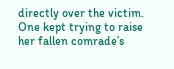directly over the victim. One kept trying to raise her fallen comrade’s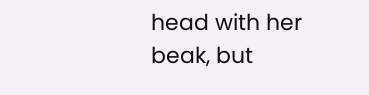head with her beak, but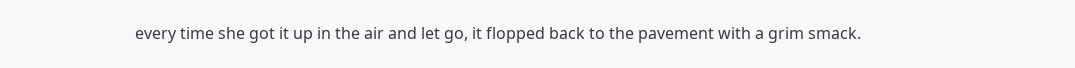every time she got it up in the air and let go, it flopped back to the pavement with a grim smack.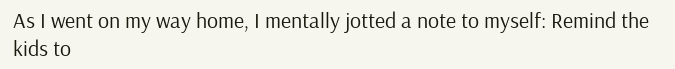As I went on my way home, I mentally jotted a note to myself: Remind the kids to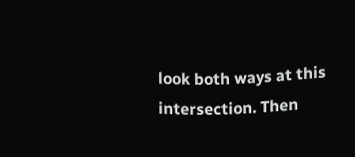look both ways at this intersection. Then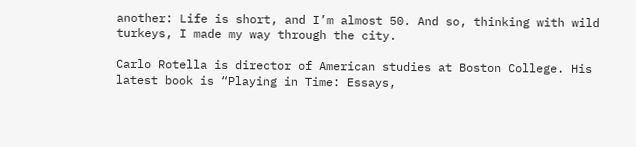another: Life is short, and I’m almost 50. And so, thinking with wild turkeys, I made my way through the city.

Carlo Rotella is director of American studies at Boston College. His latest book is “Playing in Time: Essays,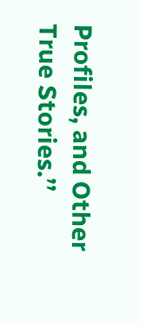Profiles, and Other True Stories.’’